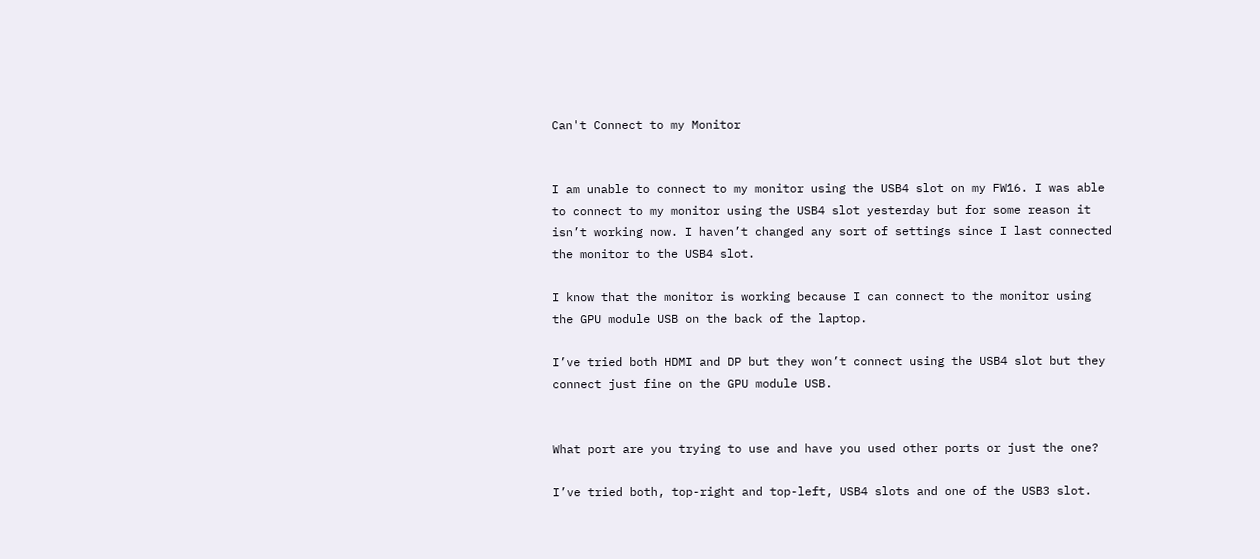Can't Connect to my Monitor


I am unable to connect to my monitor using the USB4 slot on my FW16. I was able to connect to my monitor using the USB4 slot yesterday but for some reason it isn’t working now. I haven’t changed any sort of settings since I last connected the monitor to the USB4 slot.

I know that the monitor is working because I can connect to the monitor using the GPU module USB on the back of the laptop.

I’ve tried both HDMI and DP but they won’t connect using the USB4 slot but they connect just fine on the GPU module USB.


What port are you trying to use and have you used other ports or just the one?

I’ve tried both, top-right and top-left, USB4 slots and one of the USB3 slot.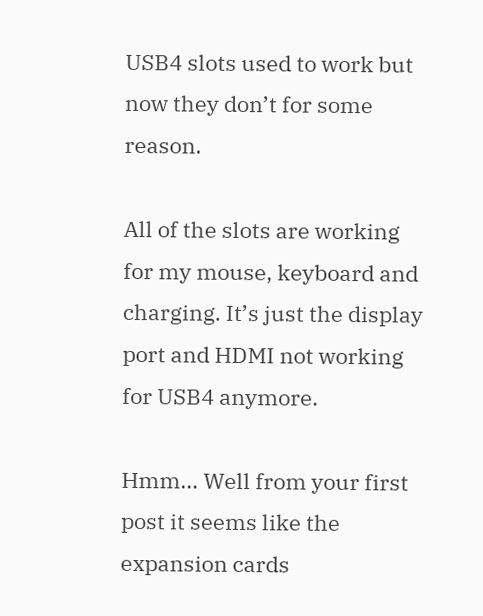USB4 slots used to work but now they don’t for some reason.

All of the slots are working for my mouse, keyboard and charging. It’s just the display port and HDMI not working for USB4 anymore.

Hmm… Well from your first post it seems like the expansion cards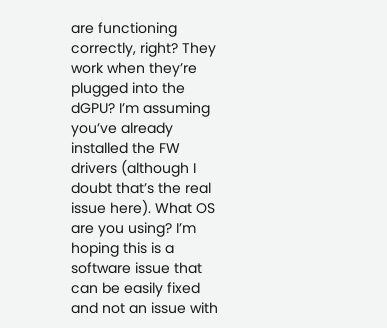are functioning correctly, right? They work when they’re plugged into the dGPU? I’m assuming you’ve already installed the FW drivers (although I doubt that’s the real issue here). What OS are you using? I’m hoping this is a software issue that can be easily fixed and not an issue with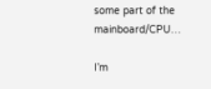some part of the mainboard/CPU…

I’m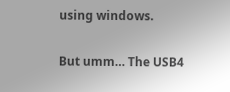using windows.

But umm… The USB4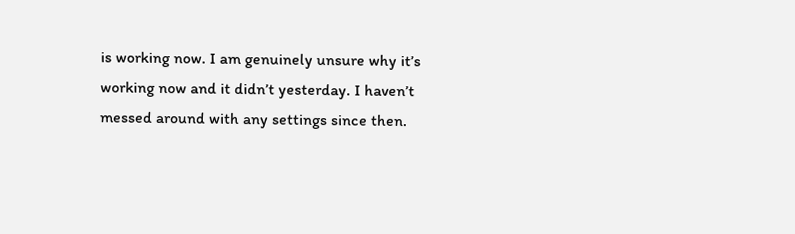is working now. I am genuinely unsure why it’s working now and it didn’t yesterday. I haven’t messed around with any settings since then.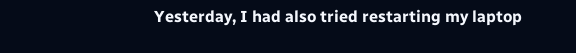Yesterday, I had also tried restarting my laptop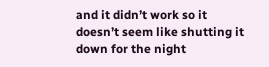and it didn’t work so it doesn’t seem like shutting it down for the night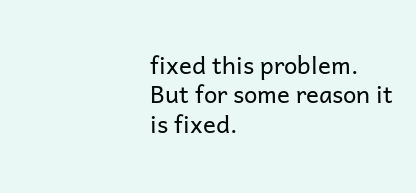fixed this problem. But for some reason it is fixed.